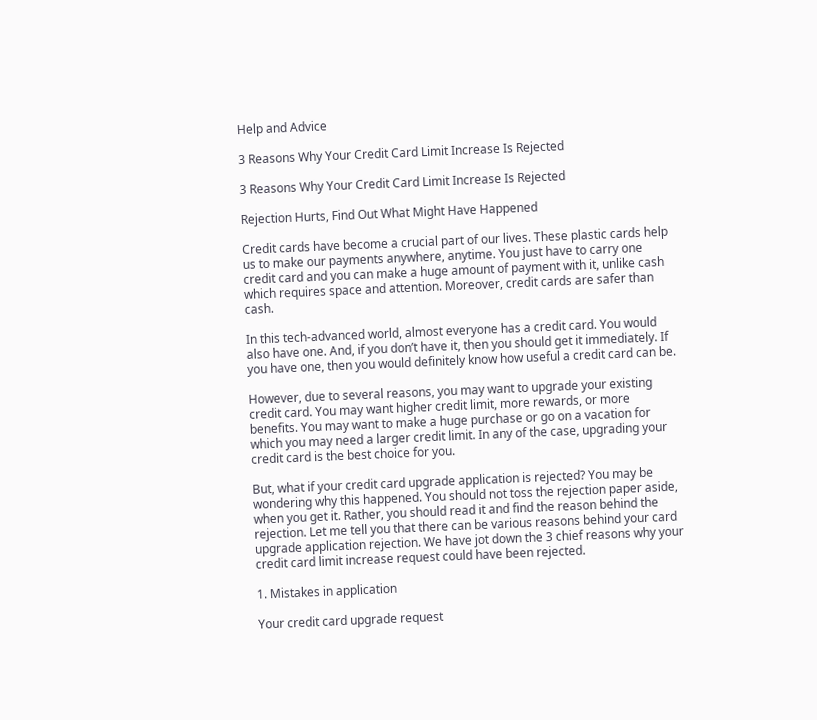Help and Advice

3 Reasons Why Your Credit Card Limit Increase Is Rejected

3 Reasons Why Your Credit Card Limit Increase Is Rejected

Rejection Hurts, Find Out What Might Have Happened

Credit cards have become a crucial part of our lives. These plastic cards help us to make our payments anywhere, anytime. You just have to carry one credit card and you can make a huge amount of payment with it, unlike cash which requires space and attention. Moreover, credit cards are safer than cash.

In this tech-advanced world, almost everyone has a credit card. You would also have one. And, if you don’t have it, then you should get it immediately. If you have one, then you would definitely know how useful a credit card can be.

However, due to several reasons, you may want to upgrade your existing credit card. You may want higher credit limit, more rewards, or more benefits. You may want to make a huge purchase or go on a vacation for which you may need a larger credit limit. In any of the case, upgrading your credit card is the best choice for you.

But, what if your credit card upgrade application is rejected? You may be wondering why this happened. You should not toss the rejection paper aside, when you get it. Rather, you should read it and find the reason behind the rejection. Let me tell you that there can be various reasons behind your card upgrade application rejection. We have jot down the 3 chief reasons why your credit card limit increase request could have been rejected.

1. Mistakes in application

Your credit card upgrade request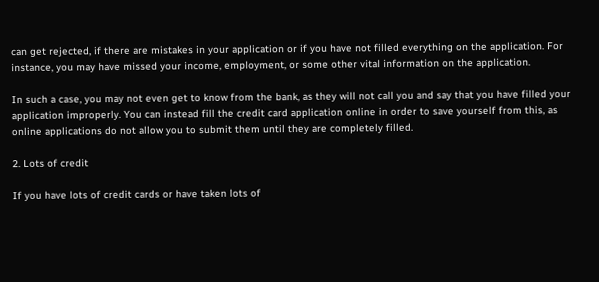can get rejected, if there are mistakes in your application or if you have not filled everything on the application. For instance, you may have missed your income, employment, or some other vital information on the application.

In such a case, you may not even get to know from the bank, as they will not call you and say that you have filled your application improperly. You can instead fill the credit card application online in order to save yourself from this, as online applications do not allow you to submit them until they are completely filled.

2. Lots of credit

If you have lots of credit cards or have taken lots of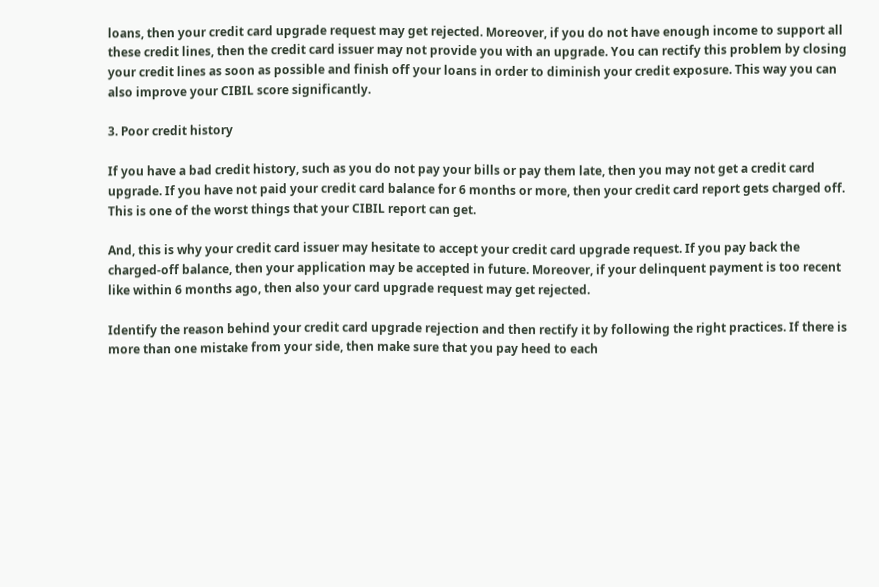loans, then your credit card upgrade request may get rejected. Moreover, if you do not have enough income to support all these credit lines, then the credit card issuer may not provide you with an upgrade. You can rectify this problem by closing your credit lines as soon as possible and finish off your loans in order to diminish your credit exposure. This way you can also improve your CIBIL score significantly.

3. Poor credit history

If you have a bad credit history, such as you do not pay your bills or pay them late, then you may not get a credit card upgrade. If you have not paid your credit card balance for 6 months or more, then your credit card report gets charged off. This is one of the worst things that your CIBIL report can get.

And, this is why your credit card issuer may hesitate to accept your credit card upgrade request. If you pay back the charged-off balance, then your application may be accepted in future. Moreover, if your delinquent payment is too recent like within 6 months ago, then also your card upgrade request may get rejected.

Identify the reason behind your credit card upgrade rejection and then rectify it by following the right practices. If there is more than one mistake from your side, then make sure that you pay heed to each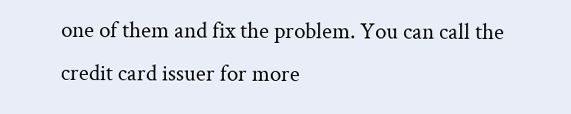one of them and fix the problem. You can call the credit card issuer for more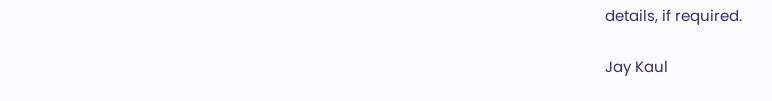details, if required.

Jay Kaul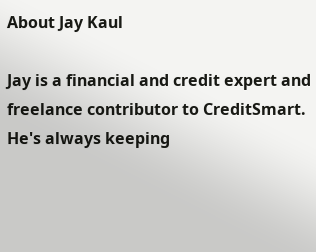About Jay Kaul

Jay is a financial and credit expert and freelance contributor to CreditSmart. He's always keeping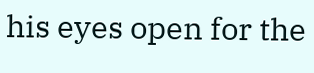his eyes open for the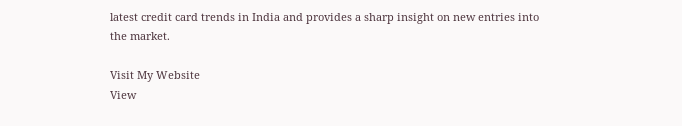latest credit card trends in India and provides a sharp insight on new entries into the market.

Visit My Website
View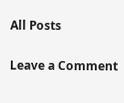All Posts

Leave a Comment